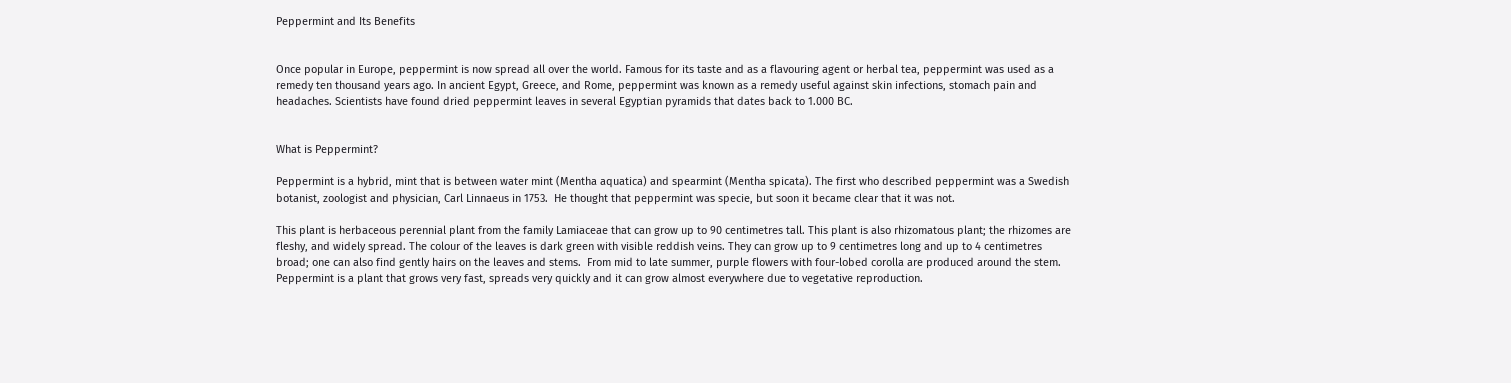Peppermint and Its Benefits


Once popular in Europe, peppermint is now spread all over the world. Famous for its taste and as a flavouring agent or herbal tea, peppermint was used as a remedy ten thousand years ago. In ancient Egypt, Greece, and Rome, peppermint was known as a remedy useful against skin infections, stomach pain and headaches. Scientists have found dried peppermint leaves in several Egyptian pyramids that dates back to 1.000 BC.


What is Peppermint?

Peppermint is a hybrid, mint that is between water mint (Mentha aquatica) and spearmint (Mentha spicata). The first who described peppermint was a Swedish botanist, zoologist and physician, Carl Linnaeus in 1753.  He thought that peppermint was specie, but soon it became clear that it was not.

This plant is herbaceous perennial plant from the family Lamiaceae that can grow up to 90 centimetres tall. This plant is also rhizomatous plant; the rhizomes are fleshy, and widely spread. The colour of the leaves is dark green with visible reddish veins. They can grow up to 9 centimetres long and up to 4 centimetres broad; one can also find gently hairs on the leaves and stems.  From mid to late summer, purple flowers with four-lobed corolla are produced around the stem. Peppermint is a plant that grows very fast, spreads very quickly and it can grow almost everywhere due to vegetative reproduction.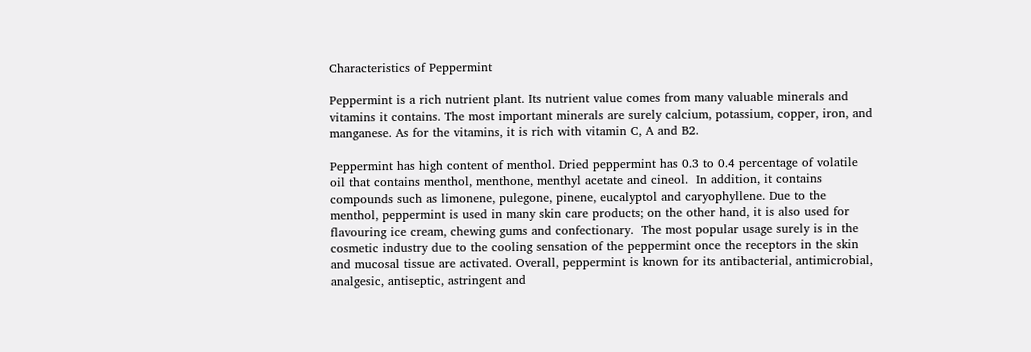Characteristics of Peppermint

Peppermint is a rich nutrient plant. Its nutrient value comes from many valuable minerals and vitamins it contains. The most important minerals are surely calcium, potassium, copper, iron, and manganese. As for the vitamins, it is rich with vitamin C, A and B2.

Peppermint has high content of menthol. Dried peppermint has 0.3 to 0.4 percentage of volatile oil that contains menthol, menthone, menthyl acetate and cineol.  In addition, it contains compounds such as limonene, pulegone, pinene, eucalyptol and caryophyllene. Due to the menthol, peppermint is used in many skin care products; on the other hand, it is also used for flavouring ice cream, chewing gums and confectionary.  The most popular usage surely is in the cosmetic industry due to the cooling sensation of the peppermint once the receptors in the skin and mucosal tissue are activated. Overall, peppermint is known for its antibacterial, antimicrobial, analgesic, antiseptic, astringent and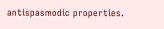antispasmodic properties.